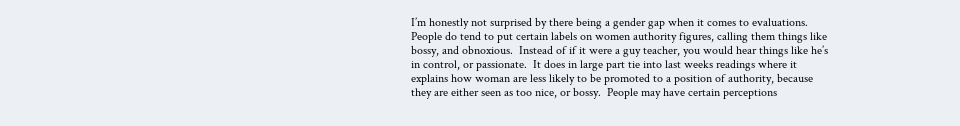I’m honestly not surprised by there being a gender gap when it comes to evaluations.  People do tend to put certain labels on women authority figures, calling them things like bossy, and obnoxious.  Instead of if it were a guy teacher, you would hear things like he’s in control, or passionate.  It does in large part tie into last weeks readings where it explains how woman are less likely to be promoted to a position of authority, because they are either seen as too nice, or bossy.  People may have certain perceptions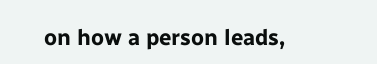on how a person leads,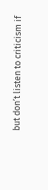but don’t listen to criticism if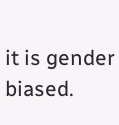it is gender biased.